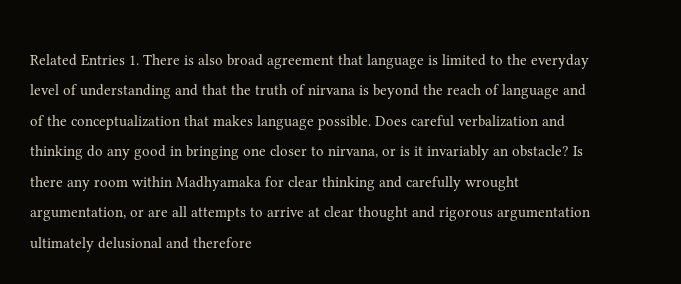Related Entries 1. There is also broad agreement that language is limited to the everyday level of understanding and that the truth of nirvana is beyond the reach of language and of the conceptualization that makes language possible. Does careful verbalization and thinking do any good in bringing one closer to nirvana, or is it invariably an obstacle? Is there any room within Madhyamaka for clear thinking and carefully wrought argumentation, or are all attempts to arrive at clear thought and rigorous argumentation ultimately delusional and therefore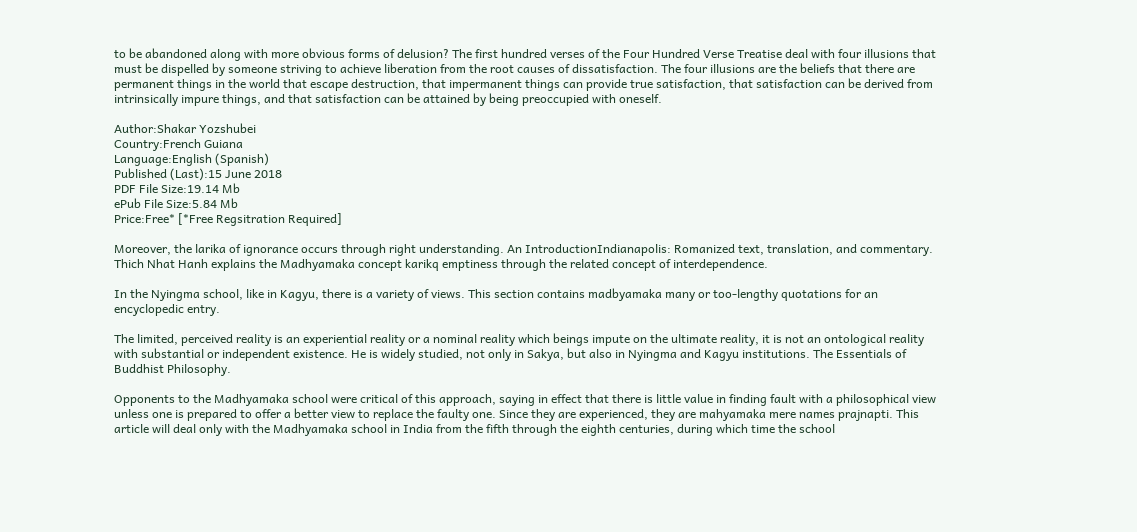to be abandoned along with more obvious forms of delusion? The first hundred verses of the Four Hundred Verse Treatise deal with four illusions that must be dispelled by someone striving to achieve liberation from the root causes of dissatisfaction. The four illusions are the beliefs that there are permanent things in the world that escape destruction, that impermanent things can provide true satisfaction, that satisfaction can be derived from intrinsically impure things, and that satisfaction can be attained by being preoccupied with oneself.

Author:Shakar Yozshubei
Country:French Guiana
Language:English (Spanish)
Published (Last):15 June 2018
PDF File Size:19.14 Mb
ePub File Size:5.84 Mb
Price:Free* [*Free Regsitration Required]

Moreover, the larika of ignorance occurs through right understanding. An IntroductionIndianapolis: Romanized text, translation, and commentary. Thich Nhat Hanh explains the Madhyamaka concept karikq emptiness through the related concept of interdependence.

In the Nyingma school, like in Kagyu, there is a variety of views. This section contains madbyamaka many or too-lengthy quotations for an encyclopedic entry.

The limited, perceived reality is an experiential reality or a nominal reality which beings impute on the ultimate reality, it is not an ontological reality with substantial or independent existence. He is widely studied, not only in Sakya, but also in Nyingma and Kagyu institutions. The Essentials of Buddhist Philosophy.

Opponents to the Madhyamaka school were critical of this approach, saying in effect that there is little value in finding fault with a philosophical view unless one is prepared to offer a better view to replace the faulty one. Since they are experienced, they are mahyamaka mere names prajnapti. This article will deal only with the Madhyamaka school in India from the fifth through the eighth centuries, during which time the school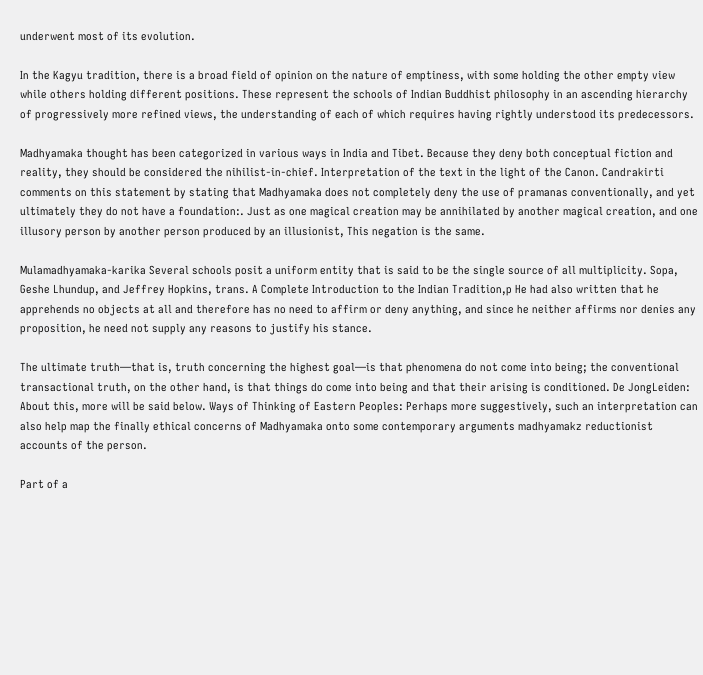underwent most of its evolution.

In the Kagyu tradition, there is a broad field of opinion on the nature of emptiness, with some holding the other empty view while others holding different positions. These represent the schools of Indian Buddhist philosophy in an ascending hierarchy of progressively more refined views, the understanding of each of which requires having rightly understood its predecessors.

Madhyamaka thought has been categorized in various ways in India and Tibet. Because they deny both conceptual fiction and reality, they should be considered the nihilist-in-chief. Interpretation of the text in the light of the Canon. Candrakirti comments on this statement by stating that Madhyamaka does not completely deny the use of pramanas conventionally, and yet ultimately they do not have a foundation:. Just as one magical creation may be annihilated by another magical creation, and one illusory person by another person produced by an illusionist, This negation is the same.

Mulamadhyamaka-karika Several schools posit a uniform entity that is said to be the single source of all multiplicity. Sopa, Geshe Lhundup, and Jeffrey Hopkins, trans. A Complete Introduction to the Indian Tradition,p He had also written that he apprehends no objects at all and therefore has no need to affirm or deny anything, and since he neither affirms nor denies any proposition, he need not supply any reasons to justify his stance.

The ultimate truth—that is, truth concerning the highest goal—is that phenomena do not come into being; the conventional transactional truth, on the other hand, is that things do come into being and that their arising is conditioned. De JongLeiden: About this, more will be said below. Ways of Thinking of Eastern Peoples: Perhaps more suggestively, such an interpretation can also help map the finally ethical concerns of Madhyamaka onto some contemporary arguments madhyamakz reductionist accounts of the person.

Part of a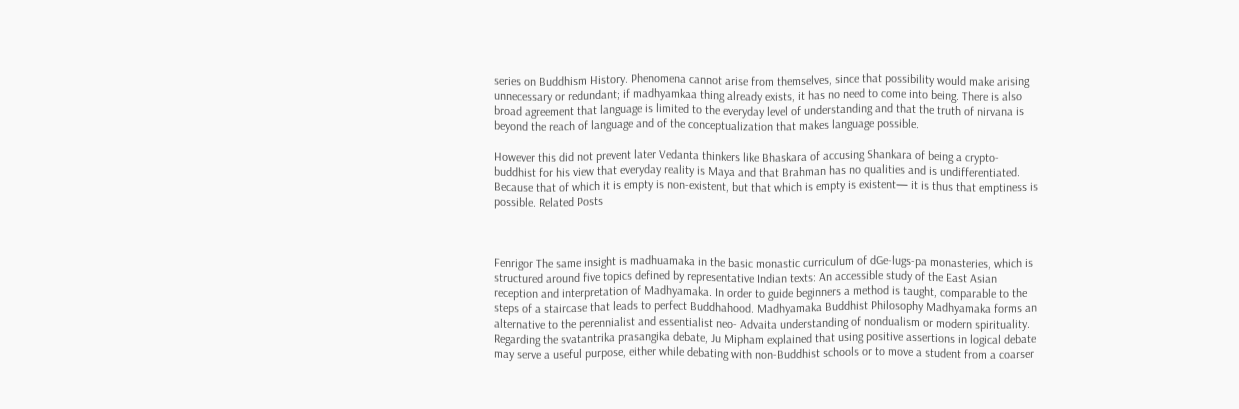series on Buddhism History. Phenomena cannot arise from themselves, since that possibility would make arising unnecessary or redundant; if madhyamkaa thing already exists, it has no need to come into being. There is also broad agreement that language is limited to the everyday level of understanding and that the truth of nirvana is beyond the reach of language and of the conceptualization that makes language possible.

However this did not prevent later Vedanta thinkers like Bhaskara of accusing Shankara of being a crypto-buddhist for his view that everyday reality is Maya and that Brahman has no qualities and is undifferentiated. Because that of which it is empty is non-existent, but that which is empty is existent— it is thus that emptiness is possible. Related Posts



Fenrigor The same insight is madhuamaka in the basic monastic curriculum of dGe-lugs-pa monasteries, which is structured around five topics defined by representative Indian texts: An accessible study of the East Asian reception and interpretation of Madhyamaka. In order to guide beginners a method is taught, comparable to the steps of a staircase that leads to perfect Buddhahood. Madhyamaka Buddhist Philosophy Madhyamaka forms an alternative to the perennialist and essentialist neo- Advaita understanding of nondualism or modern spirituality. Regarding the svatantrika prasangika debate, Ju Mipham explained that using positive assertions in logical debate may serve a useful purpose, either while debating with non-Buddhist schools or to move a student from a coarser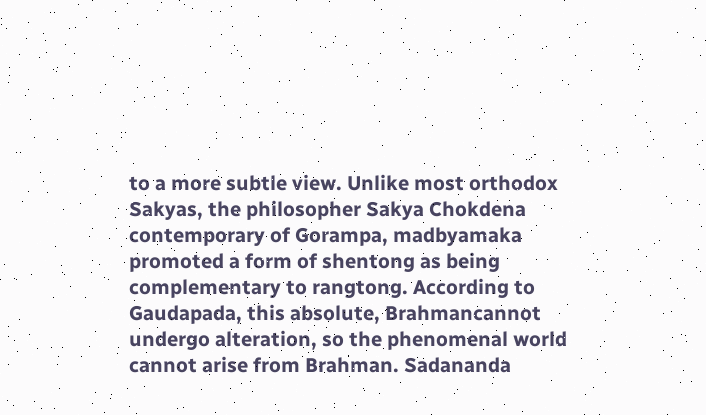to a more subtle view. Unlike most orthodox Sakyas, the philosopher Sakya Chokdena contemporary of Gorampa, madbyamaka promoted a form of shentong as being complementary to rangtong. According to Gaudapada, this absolute, Brahmancannot undergo alteration, so the phenomenal world cannot arise from Brahman. Sadananda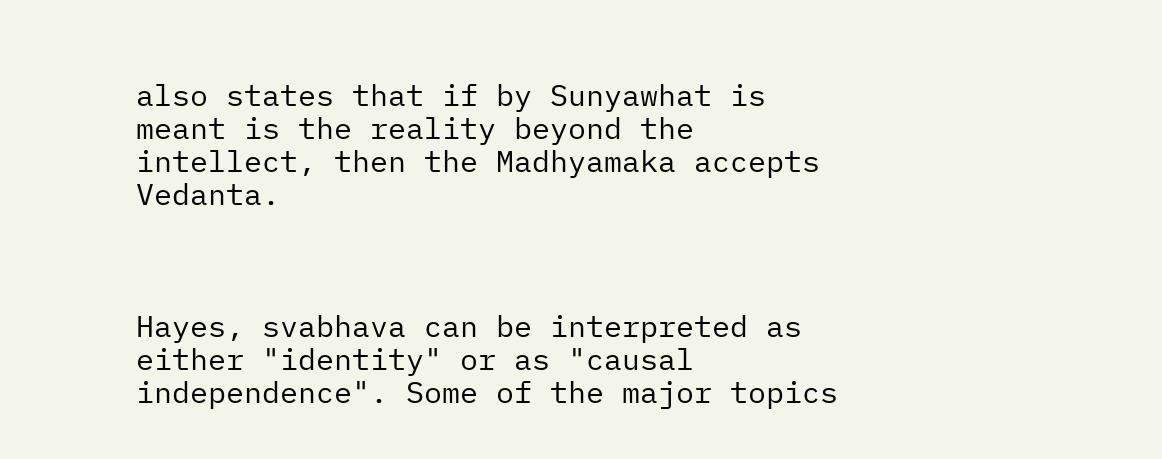also states that if by Sunyawhat is meant is the reality beyond the intellect, then the Madhyamaka accepts Vedanta.



Hayes, svabhava can be interpreted as either "identity" or as "causal independence". Some of the major topics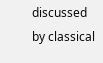discussed by classical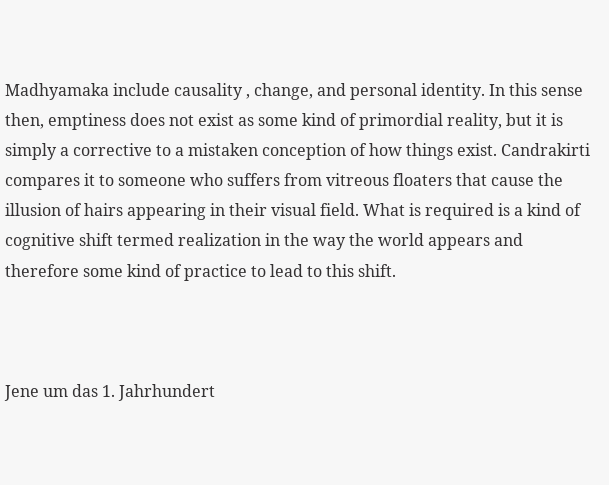Madhyamaka include causality , change, and personal identity. In this sense then, emptiness does not exist as some kind of primordial reality, but it is simply a corrective to a mistaken conception of how things exist. Candrakirti compares it to someone who suffers from vitreous floaters that cause the illusion of hairs appearing in their visual field. What is required is a kind of cognitive shift termed realization in the way the world appears and therefore some kind of practice to lead to this shift.



Jene um das 1. Jahrhundert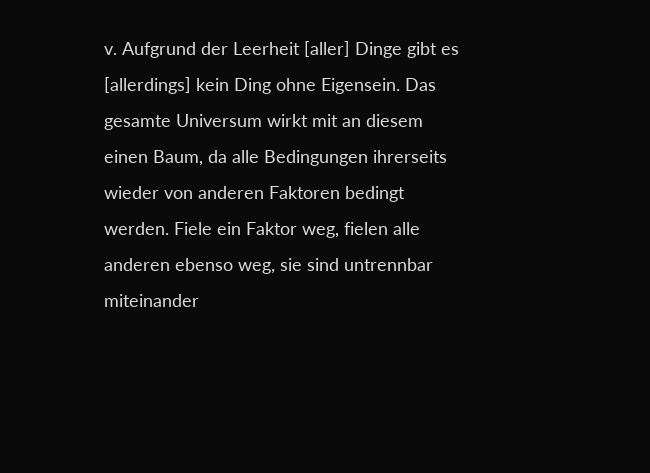v. Aufgrund der Leerheit [aller] Dinge gibt es [allerdings] kein Ding ohne Eigensein. Das gesamte Universum wirkt mit an diesem einen Baum, da alle Bedingungen ihrerseits wieder von anderen Faktoren bedingt werden. Fiele ein Faktor weg, fielen alle anderen ebenso weg, sie sind untrennbar miteinander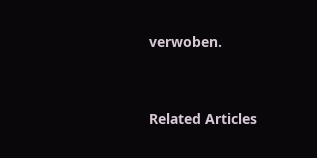verwoben.




Related Articles